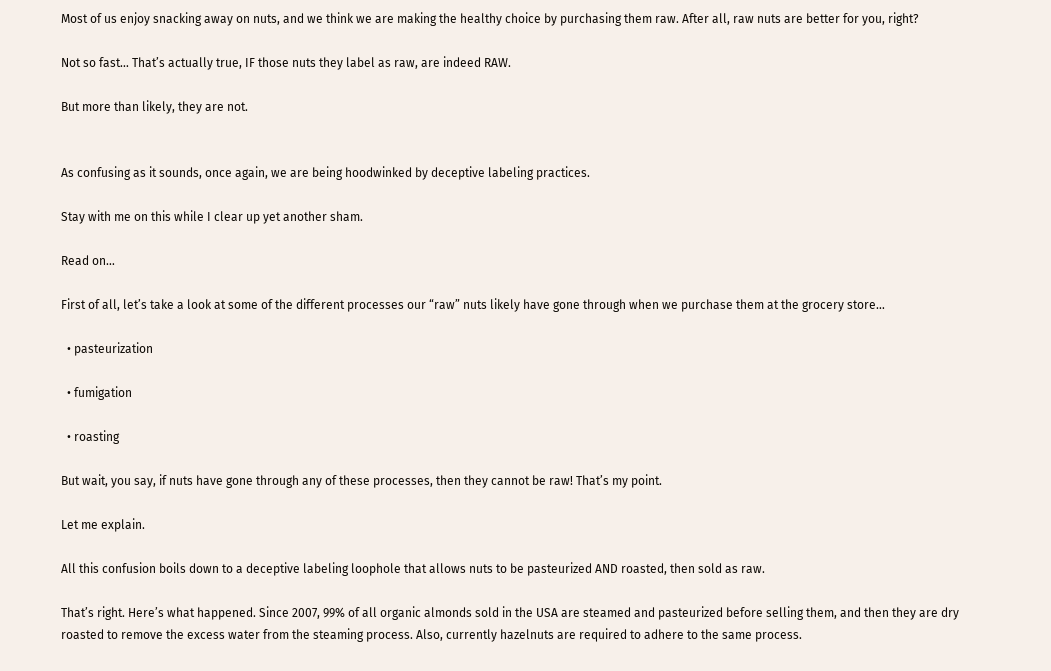Most of us enjoy snacking away on nuts, and we think we are making the healthy choice by purchasing them raw. After all, raw nuts are better for you, right?

Not so fast… That’s actually true, IF those nuts they label as raw, are indeed RAW.

But more than likely, they are not.


As confusing as it sounds, once again, we are being hoodwinked by deceptive labeling practices.

Stay with me on this while I clear up yet another sham.

Read on…

First of all, let’s take a look at some of the different processes our “raw” nuts likely have gone through when we purchase them at the grocery store…

  • pasteurization

  • fumigation

  • roasting

But wait, you say, if nuts have gone through any of these processes, then they cannot be raw! That’s my point.

Let me explain.

All this confusion boils down to a deceptive labeling loophole that allows nuts to be pasteurized AND roasted, then sold as raw.

That’s right. Here’s what happened. Since 2007, 99% of all organic almonds sold in the USA are steamed and pasteurized before selling them, and then they are dry roasted to remove the excess water from the steaming process. Also, currently hazelnuts are required to adhere to the same process.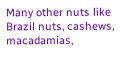Many other nuts like Brazil nuts, cashews, macadamias,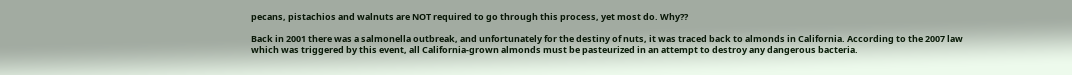pecans, pistachios and walnuts are NOT required to go through this process, yet most do. Why??

Back in 2001 there was a salmonella outbreak, and unfortunately for the destiny of nuts, it was traced back to almonds in California. According to the 2007 law which was triggered by this event, all California-grown almonds must be pasteurized in an attempt to destroy any dangerous bacteria.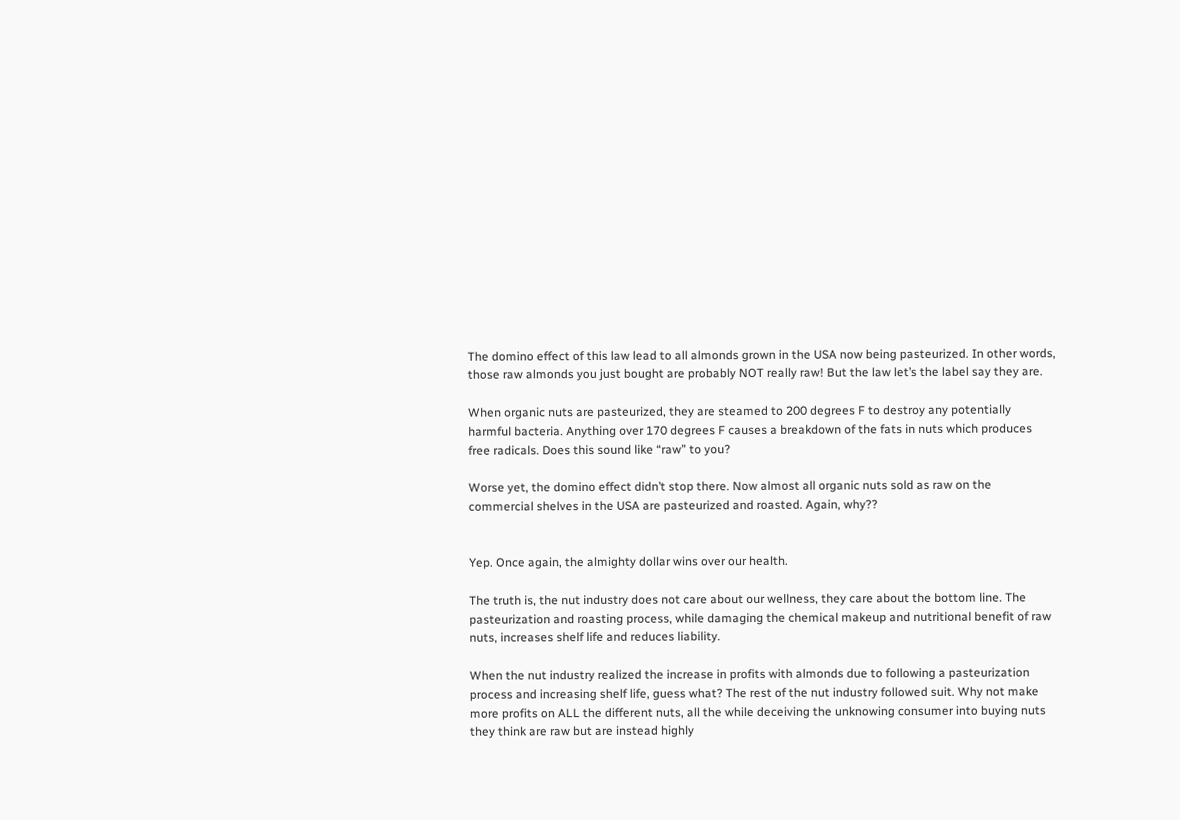The domino effect of this law lead to all almonds grown in the USA now being pasteurized. In other words, those raw almonds you just bought are probably NOT really raw! But the law let’s the label say they are.

When organic nuts are pasteurized, they are steamed to 200 degrees F to destroy any potentially harmful bacteria. Anything over 170 degrees F causes a breakdown of the fats in nuts which produces free radicals. Does this sound like “raw” to you?

Worse yet, the domino effect didn’t stop there. Now almost all organic nuts sold as raw on the commercial shelves in the USA are pasteurized and roasted. Again, why??


Yep. Once again, the almighty dollar wins over our health.

The truth is, the nut industry does not care about our wellness, they care about the bottom line. The pasteurization and roasting process, while damaging the chemical makeup and nutritional benefit of raw nuts, increases shelf life and reduces liability.

When the nut industry realized the increase in profits with almonds due to following a pasteurization process and increasing shelf life, guess what? The rest of the nut industry followed suit. Why not make more profits on ALL the different nuts, all the while deceiving the unknowing consumer into buying nuts they think are raw but are instead highly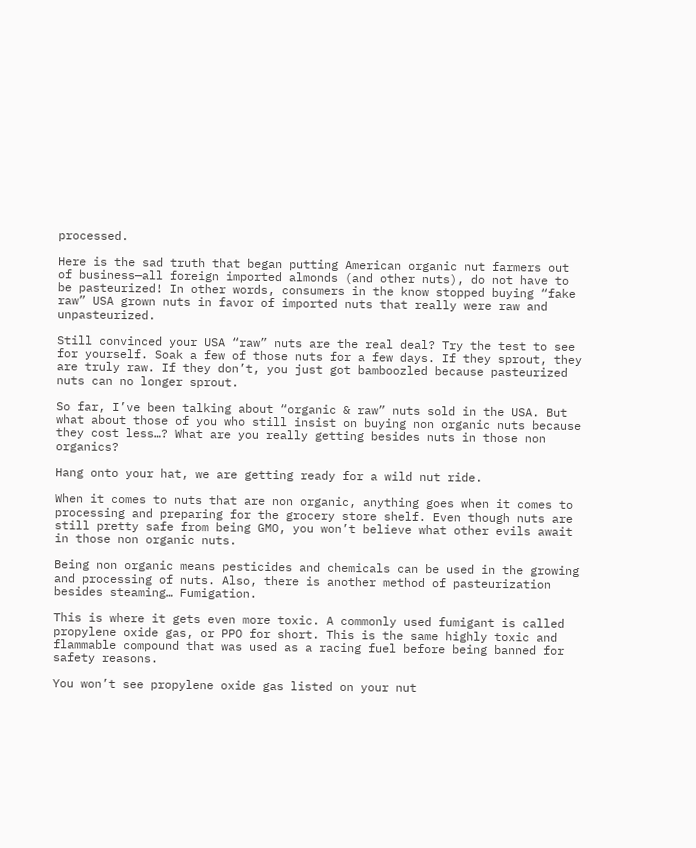processed.

Here is the sad truth that began putting American organic nut farmers out of business—all foreign imported almonds (and other nuts), do not have to be pasteurized! In other words, consumers in the know stopped buying “fake raw” USA grown nuts in favor of imported nuts that really were raw and unpasteurized.

Still convinced your USA “raw” nuts are the real deal? Try the test to see for yourself. Soak a few of those nuts for a few days. If they sprout, they are truly raw. If they don’t, you just got bamboozled because pasteurized nuts can no longer sprout.

So far, I’ve been talking about “organic & raw” nuts sold in the USA. But what about those of you who still insist on buying non organic nuts because they cost less…? What are you really getting besides nuts in those non organics?

Hang onto your hat, we are getting ready for a wild nut ride.

When it comes to nuts that are non organic, anything goes when it comes to processing and preparing for the grocery store shelf. Even though nuts are still pretty safe from being GMO, you won’t believe what other evils await in those non organic nuts.

Being non organic means pesticides and chemicals can be used in the growing and processing of nuts. Also, there is another method of pasteurization besides steaming… Fumigation.

This is where it gets even more toxic. A commonly used fumigant is called propylene oxide gas, or PPO for short. This is the same highly toxic and flammable compound that was used as a racing fuel before being banned for safety reasons.

You won’t see propylene oxide gas listed on your nut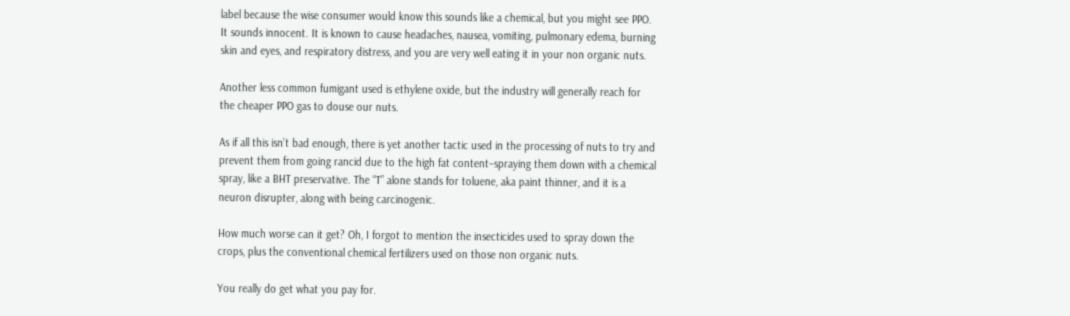label because the wise consumer would know this sounds like a chemical, but you might see PPO. It sounds innocent. It is known to cause headaches, nausea, vomiting, pulmonary edema, burning skin and eyes, and respiratory distress, and you are very well eating it in your non organic nuts.

Another less common fumigant used is ethylene oxide, but the industry will generally reach for the cheaper PPO gas to douse our nuts.

As if all this isn’t bad enough, there is yet another tactic used in the processing of nuts to try and prevent them from going rancid due to the high fat content–spraying them down with a chemical spray, like a BHT preservative. The “T” alone stands for toluene, aka paint thinner, and it is a neuron disrupter, along with being carcinogenic.

How much worse can it get? Oh, I forgot to mention the insecticides used to spray down the crops, plus the conventional chemical fertilizers used on those non organic nuts.

You really do get what you pay for.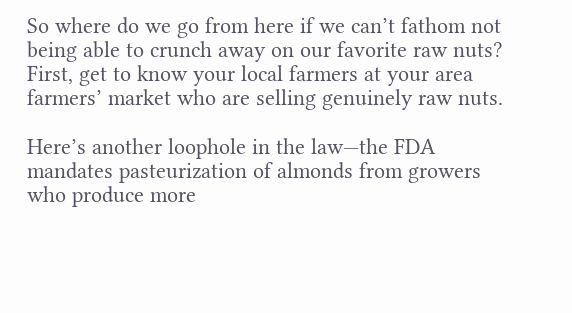So where do we go from here if we can’t fathom not being able to crunch away on our favorite raw nuts? First, get to know your local farmers at your area farmers’ market who are selling genuinely raw nuts.

Here’s another loophole in the law—the FDA mandates pasteurization of almonds from growers who produce more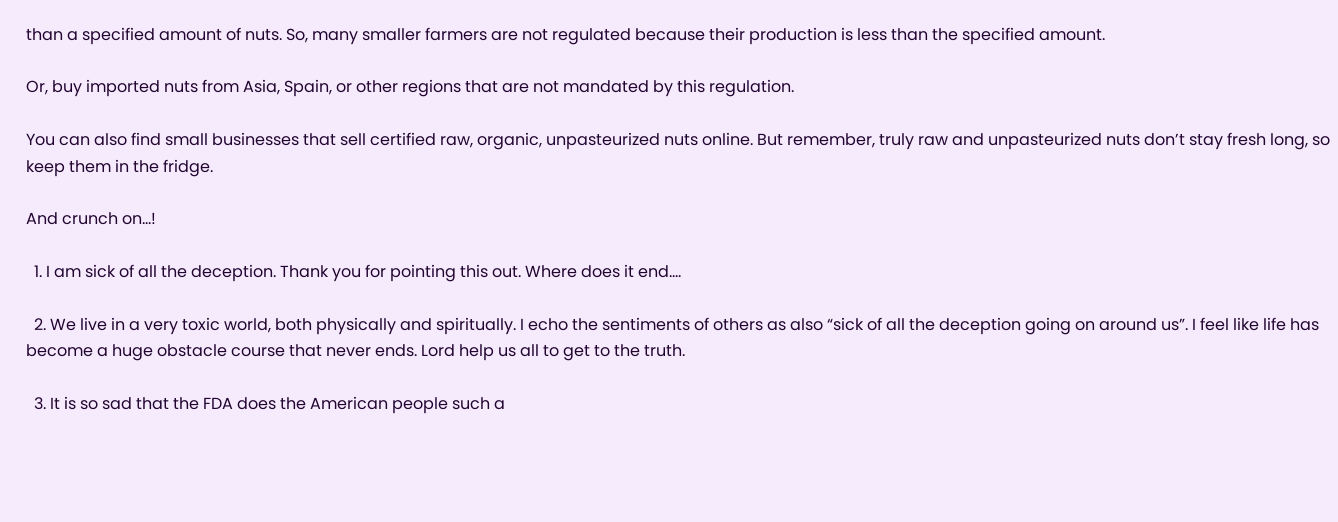than a specified amount of nuts. So, many smaller farmers are not regulated because their production is less than the specified amount.

Or, buy imported nuts from Asia, Spain, or other regions that are not mandated by this regulation.

You can also find small businesses that sell certified raw, organic, unpasteurized nuts online. But remember, truly raw and unpasteurized nuts don’t stay fresh long, so keep them in the fridge.

And crunch on…!

  1. I am sick of all the deception. Thank you for pointing this out. Where does it end….

  2. We live in a very toxic world, both physically and spiritually. I echo the sentiments of others as also “sick of all the deception going on around us”. I feel like life has become a huge obstacle course that never ends. Lord help us all to get to the truth.

  3. It is so sad that the FDA does the American people such a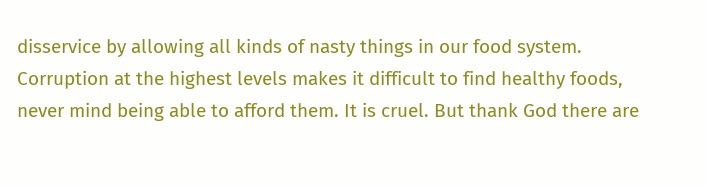disservice by allowing all kinds of nasty things in our food system. Corruption at the highest levels makes it difficult to find healthy foods, never mind being able to afford them. It is cruel. But thank God there are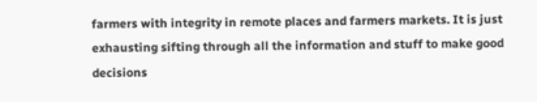farmers with integrity in remote places and farmers markets. It is just exhausting sifting through all the information and stuff to make good decisions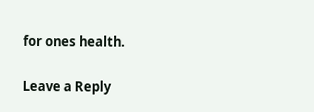for ones health.

Leave a Reply